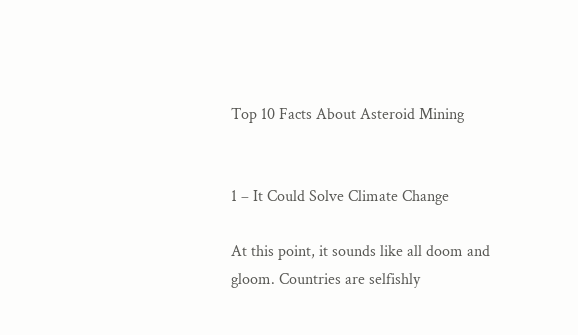Top 10 Facts About Asteroid Mining


1 – It Could Solve Climate Change

At this point, it sounds like all doom and gloom. Countries are selfishly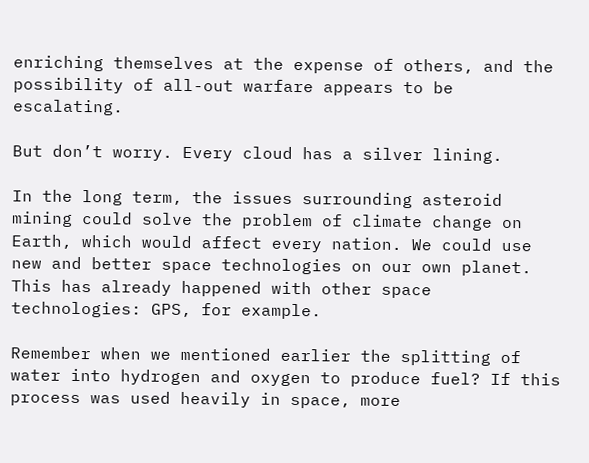enriching themselves at the expense of others, and the possibility of all-out warfare appears to be escalating.

But don’t worry. Every cloud has a silver lining.

In the long term, the issues surrounding asteroid mining could solve the problem of climate change on Earth, which would affect every nation. We could use new and better space technologies on our own planet. This has already happened with other space technologies: GPS, for example.

Remember when we mentioned earlier the splitting of water into hydrogen and oxygen to produce fuel? If this process was used heavily in space, more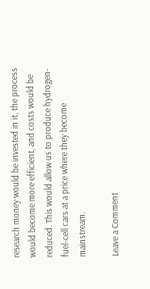research money would be invested in it, the process would become more efficient, and costs would be reduced. This would allow us to produce hydrogen-fuel-cell cars at a price where they become mainstream.

Leave a Comment